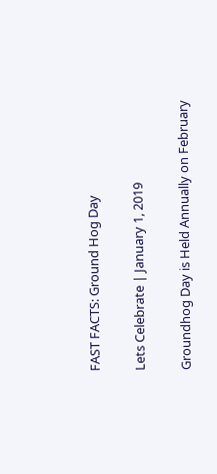FAST FACTS: Ground Hog Day

Lets Celebrate | January 1, 2019

Groundhog Day is Held Annually on February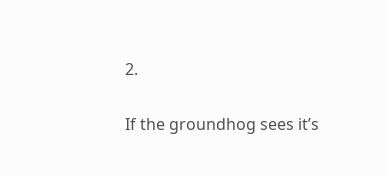2.

If the groundhog sees it’s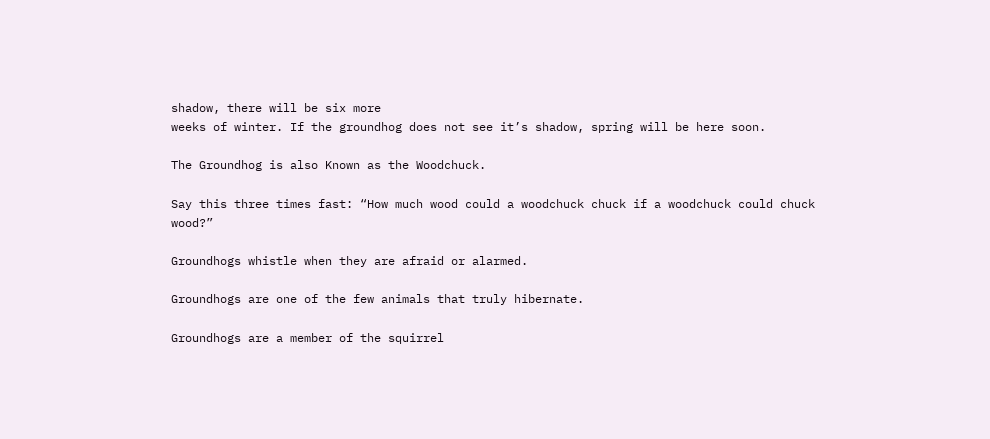shadow, there will be six more
weeks of winter. If the groundhog does not see it’s shadow, spring will be here soon.

The Groundhog is also Known as the Woodchuck.

Say this three times fast: “How much wood could a woodchuck chuck if a woodchuck could chuck wood?”

Groundhogs whistle when they are afraid or alarmed.

Groundhogs are one of the few animals that truly hibernate.

Groundhogs are a member of the squirrel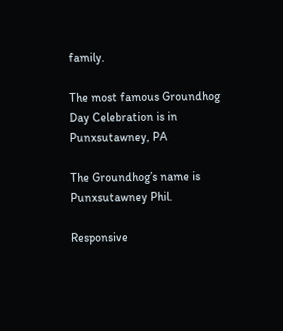family.

The most famous Groundhog Day Celebration is in Punxsutawney, PA

The Groundhog’s name is Punxsutawney Phil.

Responsive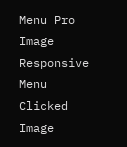Menu Pro Image Responsive Menu Clicked Image